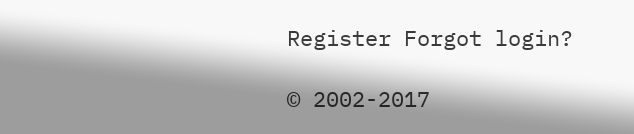Register Forgot login?

© 2002-2017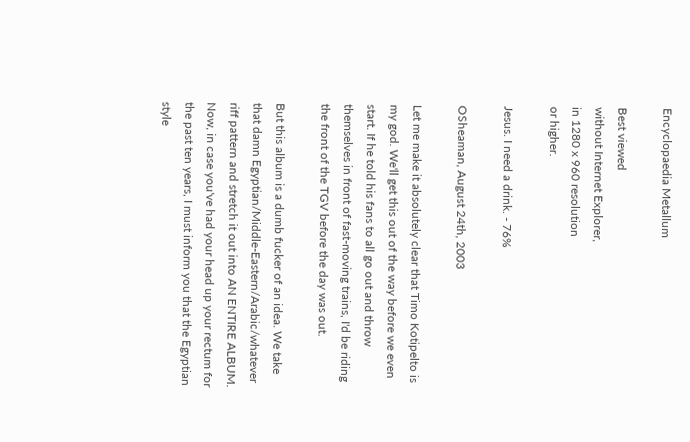Encyclopaedia Metallum

Best viewed
without Internet Explorer,
in 1280 x 960 resolution
or higher.

Jesus. I need a drink. - 76%

OSheaman, August 24th, 2003

Let me make it absolutely clear that Timo Kotipelto is my god. We'll get this out of the way before we even start. If he told his fans to all go out and throw themselves in front of fast-moving trains, I'd be riding the front of the TGV before the day was out.

But this album is a dumb fucker of an idea. We take that damn Egyptian/Middle-Eastern/Arabic/whatever riff pattern and stretch it out into AN ENTIRE ALBUM. Now, in case you've had your head up your rectum for the past ten years, I must inform you that the Egyptian style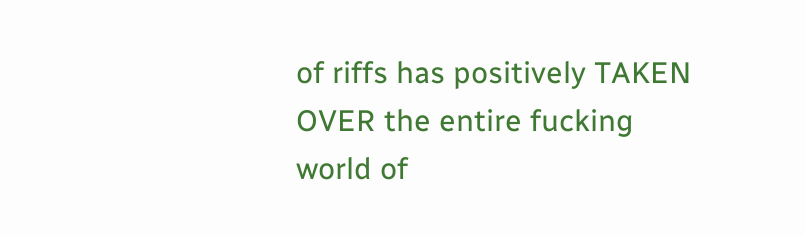of riffs has positively TAKEN OVER the entire fucking world of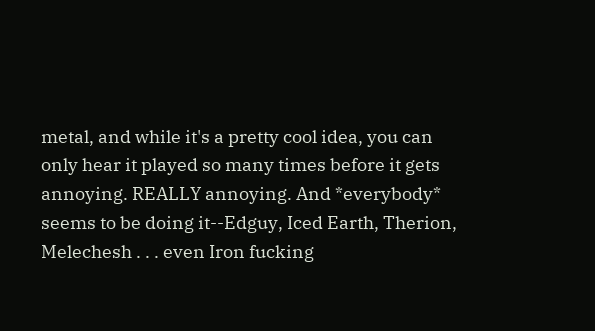metal, and while it's a pretty cool idea, you can only hear it played so many times before it gets annoying. REALLY annoying. And *everybody* seems to be doing it--Edguy, Iced Earth, Therion, Melechesh . . . even Iron fucking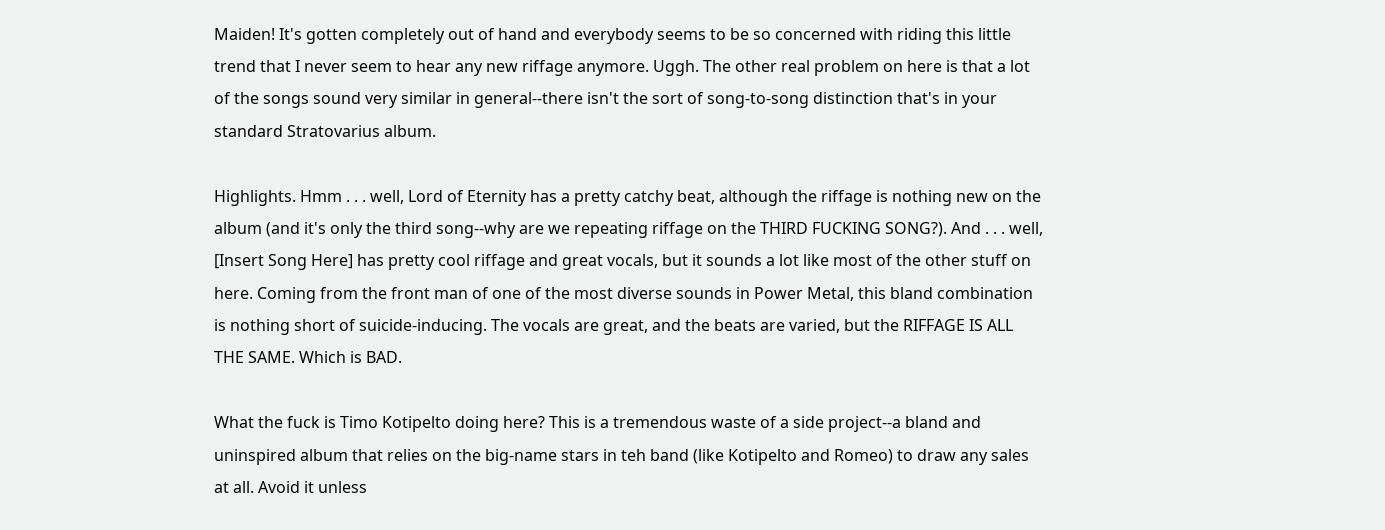Maiden! It's gotten completely out of hand and everybody seems to be so concerned with riding this little trend that I never seem to hear any new riffage anymore. Uggh. The other real problem on here is that a lot of the songs sound very similar in general--there isn't the sort of song-to-song distinction that's in your standard Stratovarius album.

Highlights. Hmm . . . well, Lord of Eternity has a pretty catchy beat, although the riffage is nothing new on the album (and it's only the third song--why are we repeating riffage on the THIRD FUCKING SONG?). And . . . well, [Insert Song Here] has pretty cool riffage and great vocals, but it sounds a lot like most of the other stuff on here. Coming from the front man of one of the most diverse sounds in Power Metal, this bland combination is nothing short of suicide-inducing. The vocals are great, and the beats are varied, but the RIFFAGE IS ALL THE SAME. Which is BAD.

What the fuck is Timo Kotipelto doing here? This is a tremendous waste of a side project--a bland and uninspired album that relies on the big-name stars in teh band (like Kotipelto and Romeo) to draw any sales at all. Avoid it unless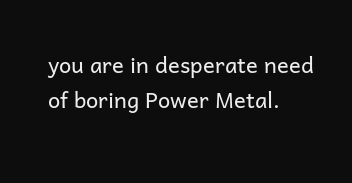you are in desperate need of boring Power Metal.